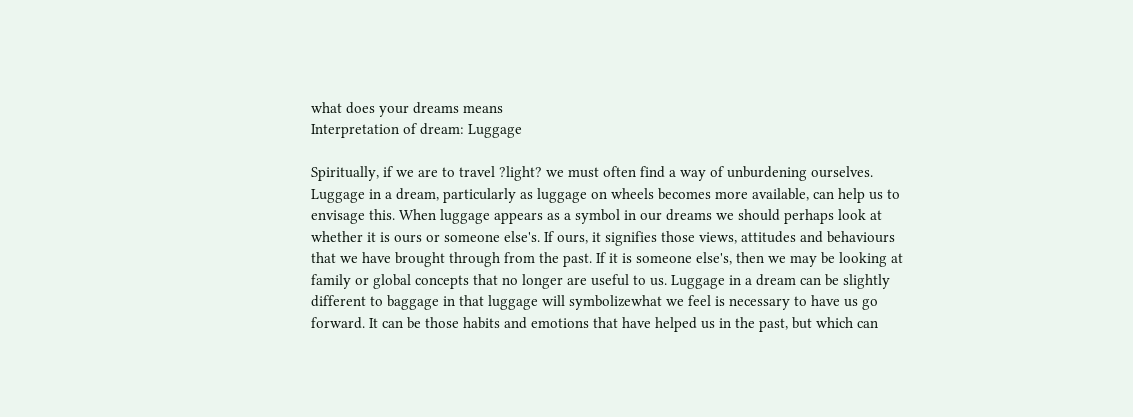what does your dreams means
Interpretation of dream: Luggage

Spiritually, if we are to travel ?light? we must often find a way of unburdening ourselves. Luggage in a dream, particularly as luggage on wheels becomes more available, can help us to envisage this. When luggage appears as a symbol in our dreams we should perhaps look at whether it is ours or someone else's. If ours, it signifies those views, attitudes and behaviours that we have brought through from the past. If it is someone else's, then we may be looking at family or global concepts that no longer are useful to us. Luggage in a dream can be slightly different to baggage in that luggage will symbolizewhat we feel is necessary to have us go forward. It can be those habits and emotions that have helped us in the past, but which can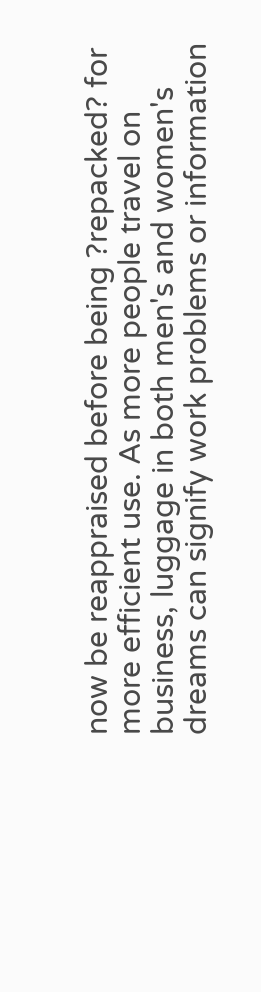now be reappraised before being ?repacked? for more efficient use. As more people travel on business, luggage in both men's and women's dreams can signify work problems or information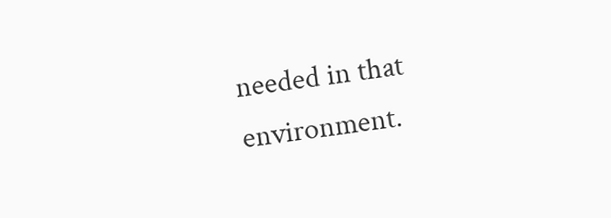needed in that environment.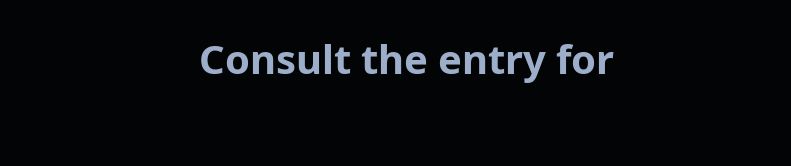Consult the entry for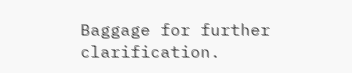Baggage for further clarification.